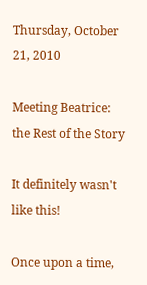Thursday, October 21, 2010

Meeting Beatrice: the Rest of the Story

It definitely wasn't like this!

Once upon a time,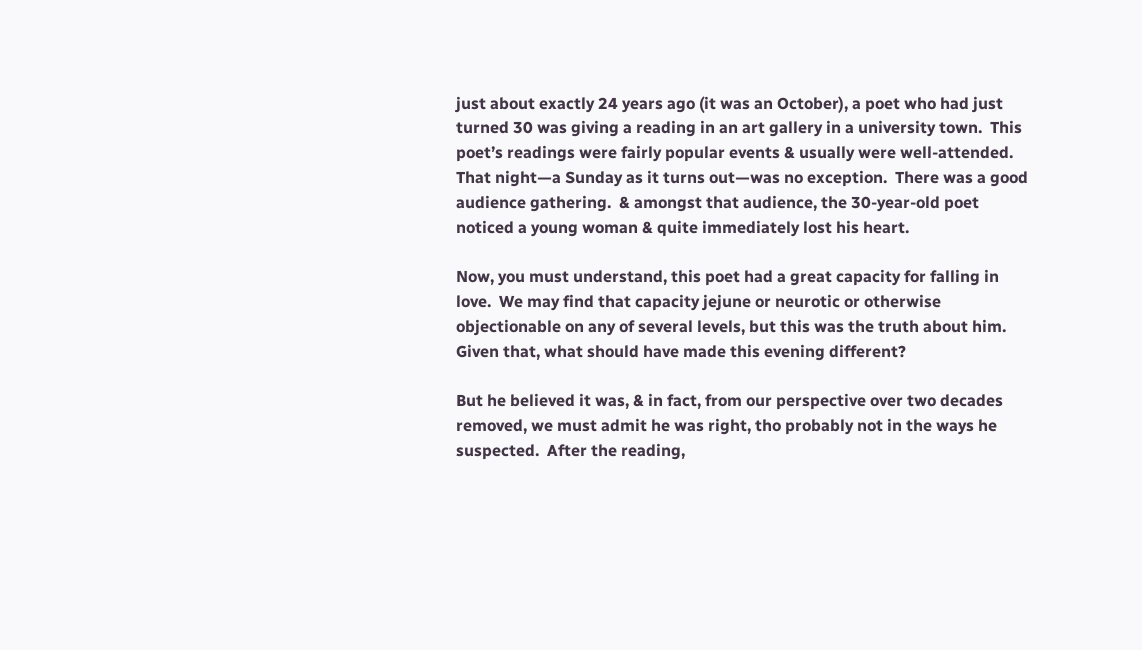just about exactly 24 years ago (it was an October), a poet who had just turned 30 was giving a reading in an art gallery in a university town.  This poet’s readings were fairly popular events & usually were well-attended.  That night—a Sunday as it turns out—was no exception.  There was a good audience gathering.  & amongst that audience, the 30-year-old poet noticed a young woman & quite immediately lost his heart.

Now, you must understand, this poet had a great capacity for falling in love.  We may find that capacity jejune or neurotic or otherwise objectionable on any of several levels, but this was the truth about him.  Given that, what should have made this evening different?

But he believed it was, & in fact, from our perspective over two decades removed, we must admit he was right, tho probably not in the ways he suspected.  After the reading,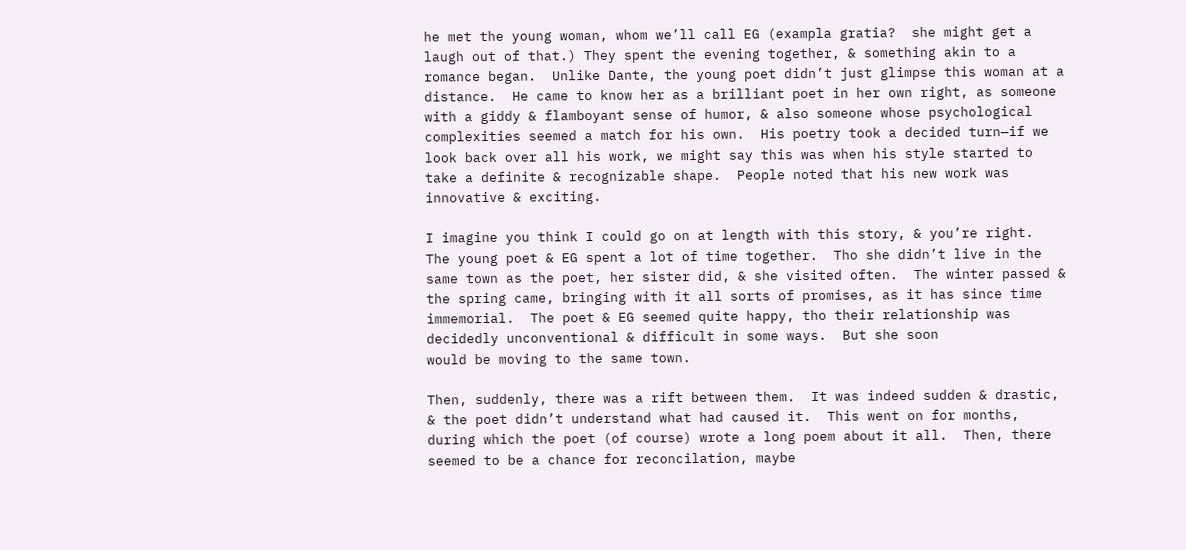he met the young woman, whom we’ll call EG (exampla gratia?  she might get a laugh out of that.) They spent the evening together, & something akin to a romance began.  Unlike Dante, the young poet didn’t just glimpse this woman at a distance.  He came to know her as a brilliant poet in her own right, as someone with a giddy & flamboyant sense of humor, & also someone whose psychological complexities seemed a match for his own.  His poetry took a decided turn—if we look back over all his work, we might say this was when his style started to take a definite & recognizable shape.  People noted that his new work was innovative & exciting.

I imagine you think I could go on at length with this story, & you’re right.  The young poet & EG spent a lot of time together.  Tho she didn’t live in the same town as the poet, her sister did, & she visited often.  The winter passed & the spring came, bringing with it all sorts of promises, as it has since time immemorial.  The poet & EG seemed quite happy, tho their relationship was decidedly unconventional & difficult in some ways.  But she soon
would be moving to the same town.

Then, suddenly, there was a rift between them.  It was indeed sudden & drastic, & the poet didn’t understand what had caused it.  This went on for months, during which the poet (of course) wrote a long poem about it all.  Then, there seemed to be a chance for reconcilation, maybe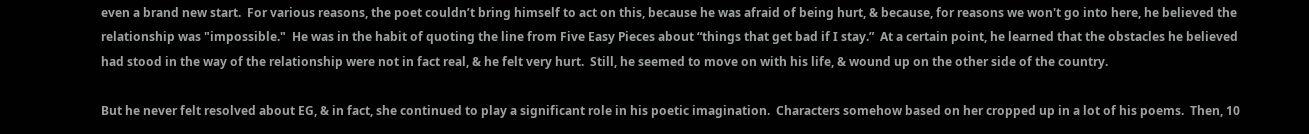even a brand new start.  For various reasons, the poet couldn’t bring himself to act on this, because he was afraid of being hurt, & because, for reasons we won't go into here, he believed the relationship was "impossible."  He was in the habit of quoting the line from Five Easy Pieces about “things that get bad if I stay.”  At a certain point, he learned that the obstacles he believed had stood in the way of the relationship were not in fact real, & he felt very hurt.  Still, he seemed to move on with his life, & wound up on the other side of the country.

But he never felt resolved about EG, & in fact, she continued to play a significant role in his poetic imagination.  Characters somehow based on her cropped up in a lot of his poems.  Then, 10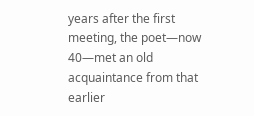years after the first meeting, the poet—now 40—met an old acquaintance from that earlier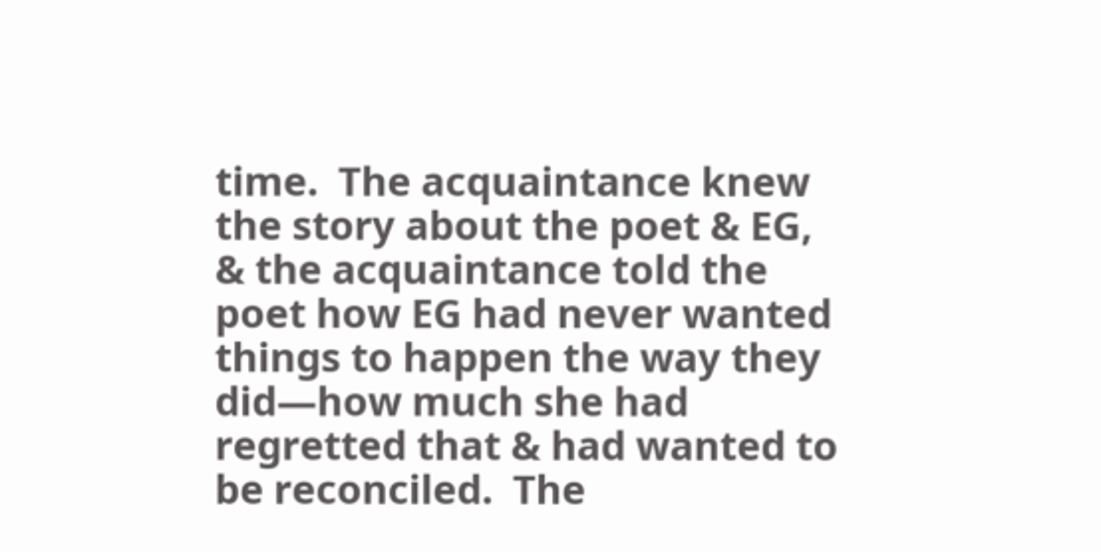time.  The acquaintance knew the story about the poet & EG, & the acquaintance told the poet how EG had never wanted things to happen the way they did—how much she had regretted that & had wanted to be reconciled.  The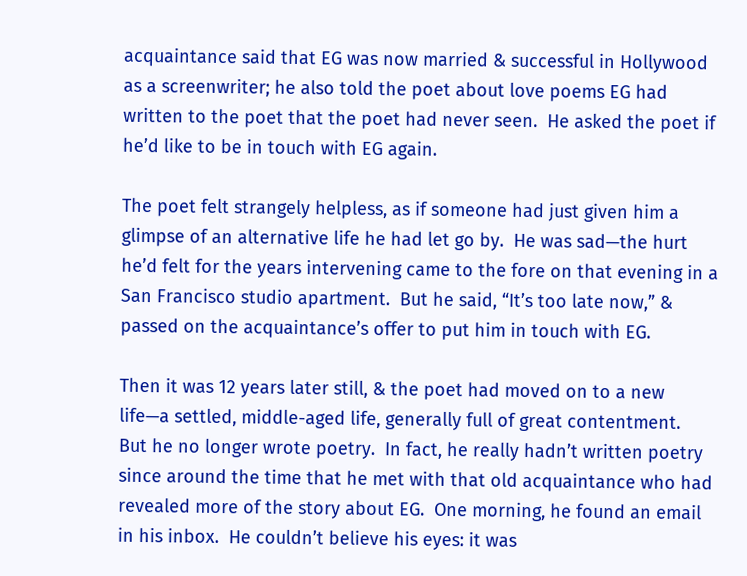acquaintance said that EG was now married & successful in Hollywood as a screenwriter; he also told the poet about love poems EG had written to the poet that the poet had never seen.  He asked the poet if he’d like to be in touch with EG again.

The poet felt strangely helpless, as if someone had just given him a glimpse of an alternative life he had let go by.  He was sad—the hurt he’d felt for the years intervening came to the fore on that evening in a San Francisco studio apartment.  But he said, “It’s too late now,” & passed on the acquaintance’s offer to put him in touch with EG.

Then it was 12 years later still, & the poet had moved on to a new life—a settled, middle-aged life, generally full of great contentment.  But he no longer wrote poetry.  In fact, he really hadn’t written poetry since around the time that he met with that old acquaintance who had revealed more of the story about EG.  One morning, he found an email in his inbox.  He couldn’t believe his eyes: it was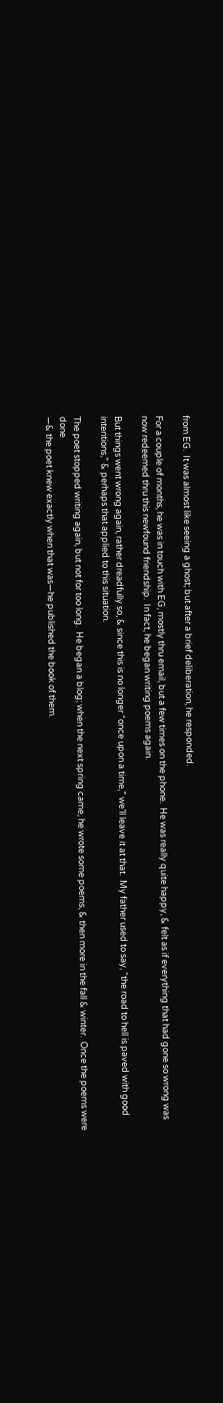from EG.  It was almost like seeing a ghost; but after a brief deliberation, he responded.

For a couple of months, he was in touch with EG, mostly thru email, but a few times on the phone.  He was really quite happy, & felt as if everything that had gone so wrong was now redeemed thru this newfound friendship.  In fact, he began writing poems again.

But things went wrong again, rather dreadfully so, & since this is no longer “once upon a time,” we’ll leave it at that.  My father used to say, “the road to hell is paved with good intentions,” & perhaps that applied to this situation.

The poet stopped writing again, but not for too long.  He began a blog; when the next spring came, he wrote some poems, & then more in the fall & winter.  Once the poems were done
—& the poet knew exactly when that was—he published the book of them.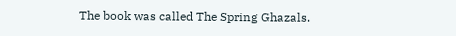The book was called The Spring Ghazals.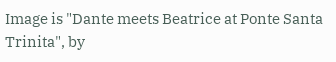Image is "Dante meets Beatrice at Ponte Santa Trinita", by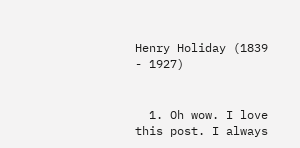Henry Holiday (1839 - 1927)


  1. Oh wow. I love this post. I always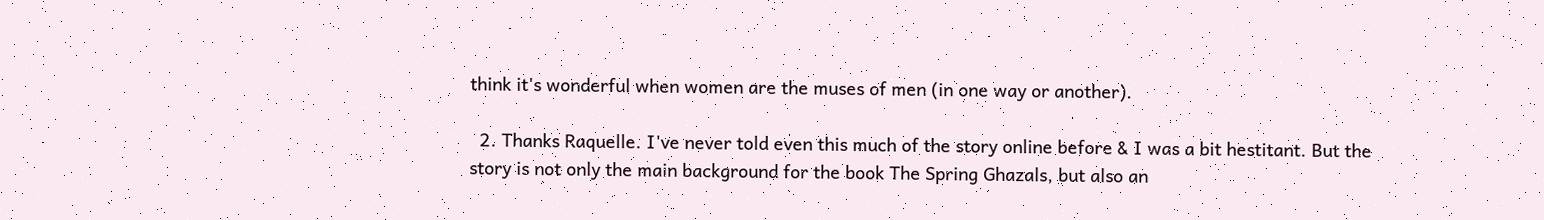think it's wonderful when women are the muses of men (in one way or another).

  2. Thanks Raquelle. I've never told even this much of the story online before & I was a bit hestitant. But the story is not only the main background for the book The Spring Ghazals, but also an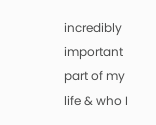incredibly important part of my life & who I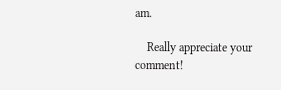am.

    Really appreciate your comment!